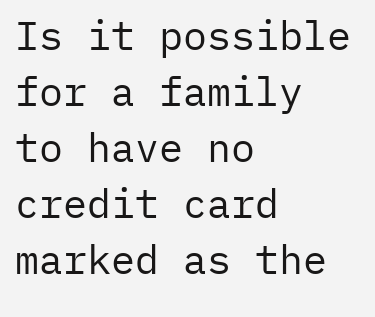Is it possible for a family to have no credit card marked as the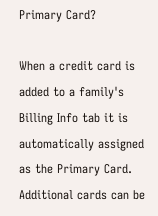Primary Card?

When a credit card is added to a family's Billing Info tab it is automatically assigned as the Primary Card. Additional cards can be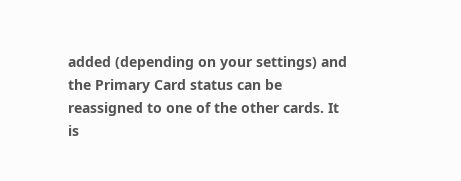added (depending on your settings) and the Primary Card status can be reassigned to one of the other cards. It is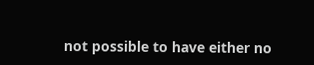not possible to have either no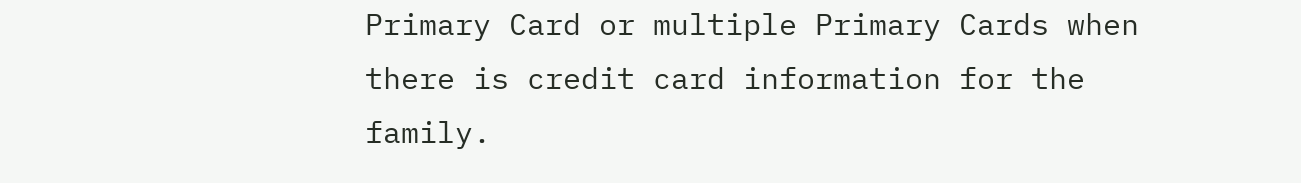Primary Card or multiple Primary Cards when there is credit card information for the family.